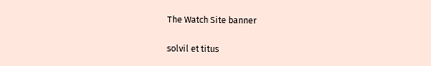The Watch Site banner

solvil et titus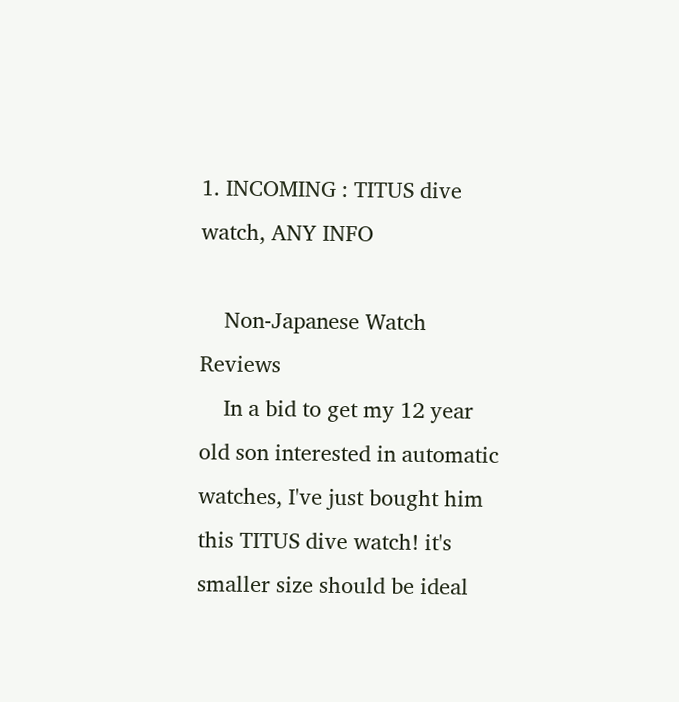1. INCOMING : TITUS dive watch, ANY INFO

    Non-Japanese Watch Reviews
    In a bid to get my 12 year old son interested in automatic watches, I've just bought him this TITUS dive watch! it's smaller size should be ideal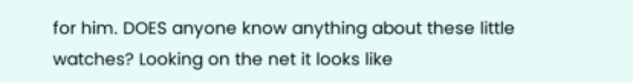for him. DOES anyone know anything about these little watches? Looking on the net it looks like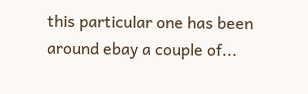this particular one has been around ebay a couple of...